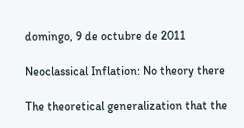domingo, 9 de octubre de 2011

Neoclassical Inflation: No theory there

The theoretical generalization that the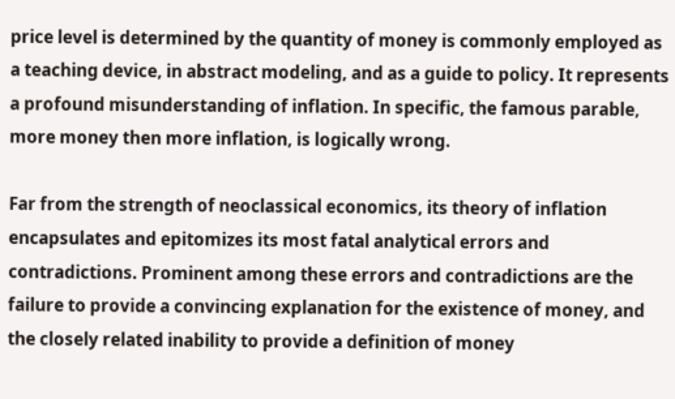price level is determined by the quantity of money is commonly employed as a teaching device, in abstract modeling, and as a guide to policy. It represents a profound misunderstanding of inflation. In specific, the famous parable, more money then more inflation, is logically wrong.

Far from the strength of neoclassical economics, its theory of inflation encapsulates and epitomizes its most fatal analytical errors and contradictions. Prominent among these errors and contradictions are the failure to provide a convincing explanation for the existence of money, and the closely related inability to provide a definition of money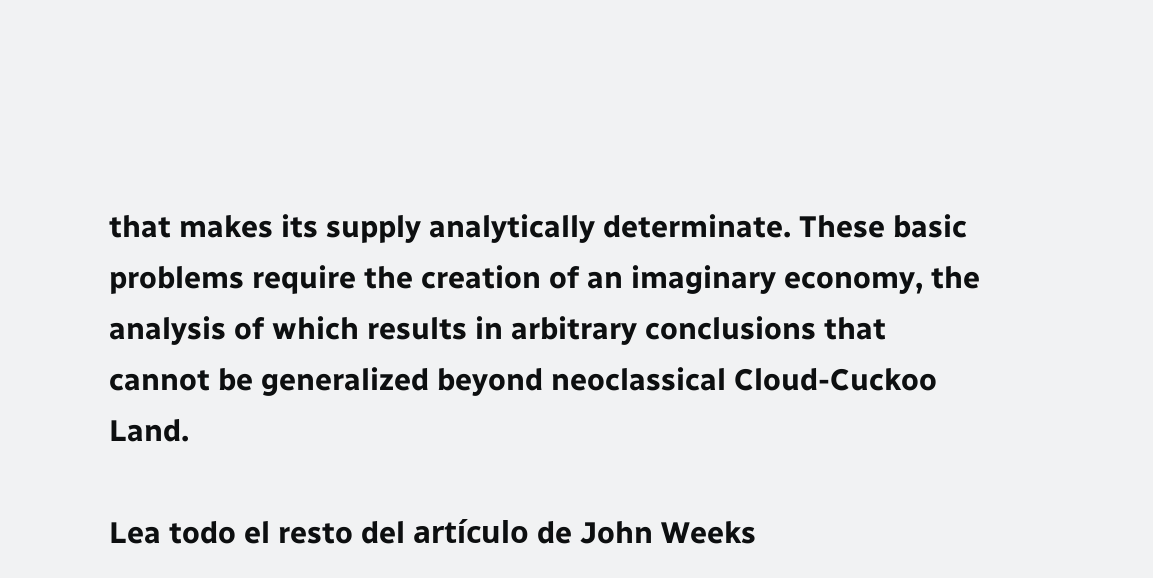that makes its supply analytically determinate. These basic problems require the creation of an imaginary economy, the analysis of which results in arbitrary conclusions that cannot be generalized beyond neoclassical Cloud-Cuckoo Land.

Lea todo el resto del artículo de John Weeks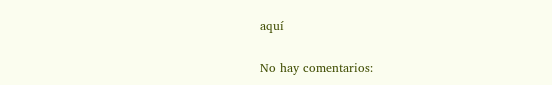aquí

No hay comentarios: